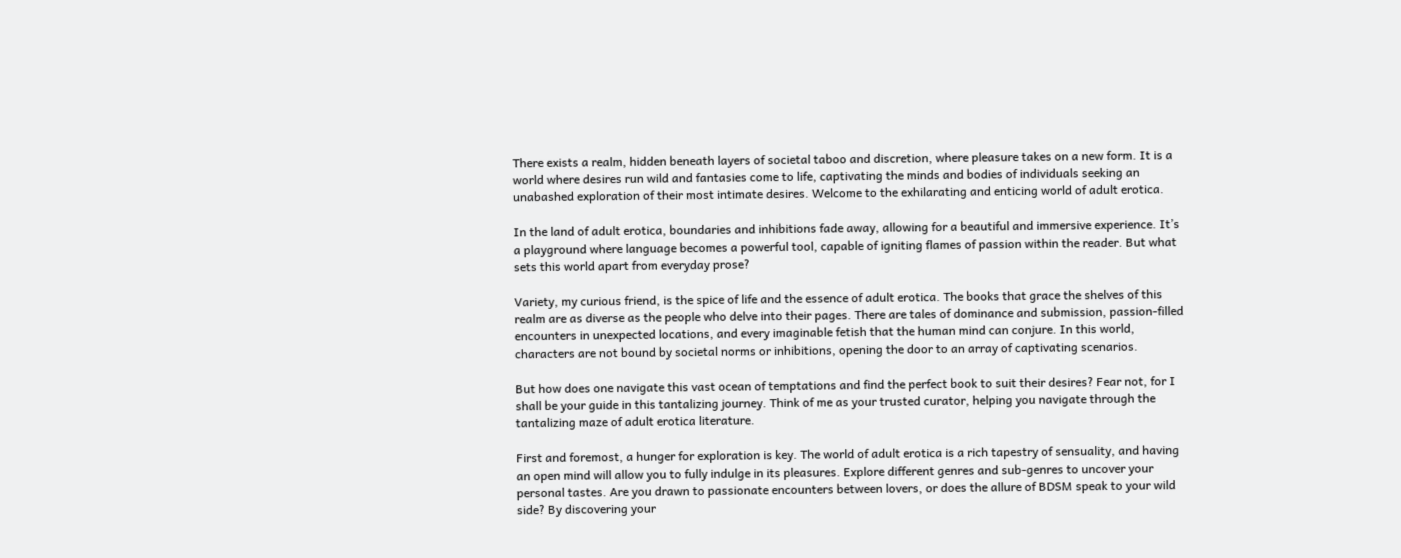There exists a realm, hidden beneath layers of societal taboo and discretion, where pleasure takes on a new form. It is a world where desires run wild and fantasies come to life, captivating the minds and bodies of individuals seeking an unabashed exploration of their most intimate desires. Welcome to the exhilarating and enticing world of adult erotica.

In the land of adult erotica, boundaries and inhibitions fade away, allowing for a beautiful and immersive experience. It’s a playground where language becomes a powerful tool, capable of igniting flames of passion within the reader. But what sets this world apart from everyday prose?

Variety, my curious friend, is the spice of life and the essence of adult erotica. The books that grace the shelves of this realm are as diverse as the people who delve into their pages. There are tales of dominance and submission, passion-filled encounters in unexpected locations, and every imaginable fetish that the human mind can conjure. In this world, characters are not bound by societal norms or inhibitions, opening the door to an array of captivating scenarios.

But how does one navigate this vast ocean of temptations and find the perfect book to suit their desires? Fear not, for I shall be your guide in this tantalizing journey. Think of me as your trusted curator, helping you navigate through the tantalizing maze of adult erotica literature.

First and foremost, a hunger for exploration is key. The world of adult erotica is a rich tapestry of sensuality, and having an open mind will allow you to fully indulge in its pleasures. Explore different genres and sub-genres to uncover your personal tastes. Are you drawn to passionate encounters between lovers, or does the allure of BDSM speak to your wild side? By discovering your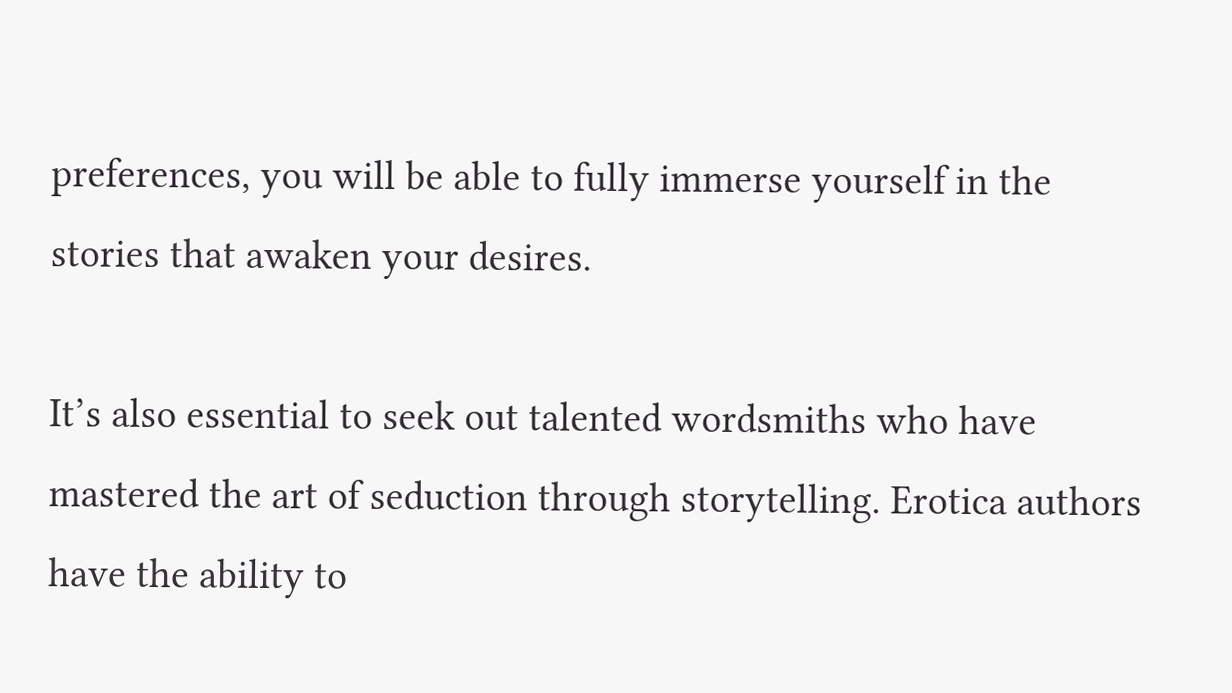preferences, you will be able to fully immerse yourself in the stories that awaken your desires.

It’s also essential to seek out talented wordsmiths who have mastered the art of seduction through storytelling. Erotica authors have the ability to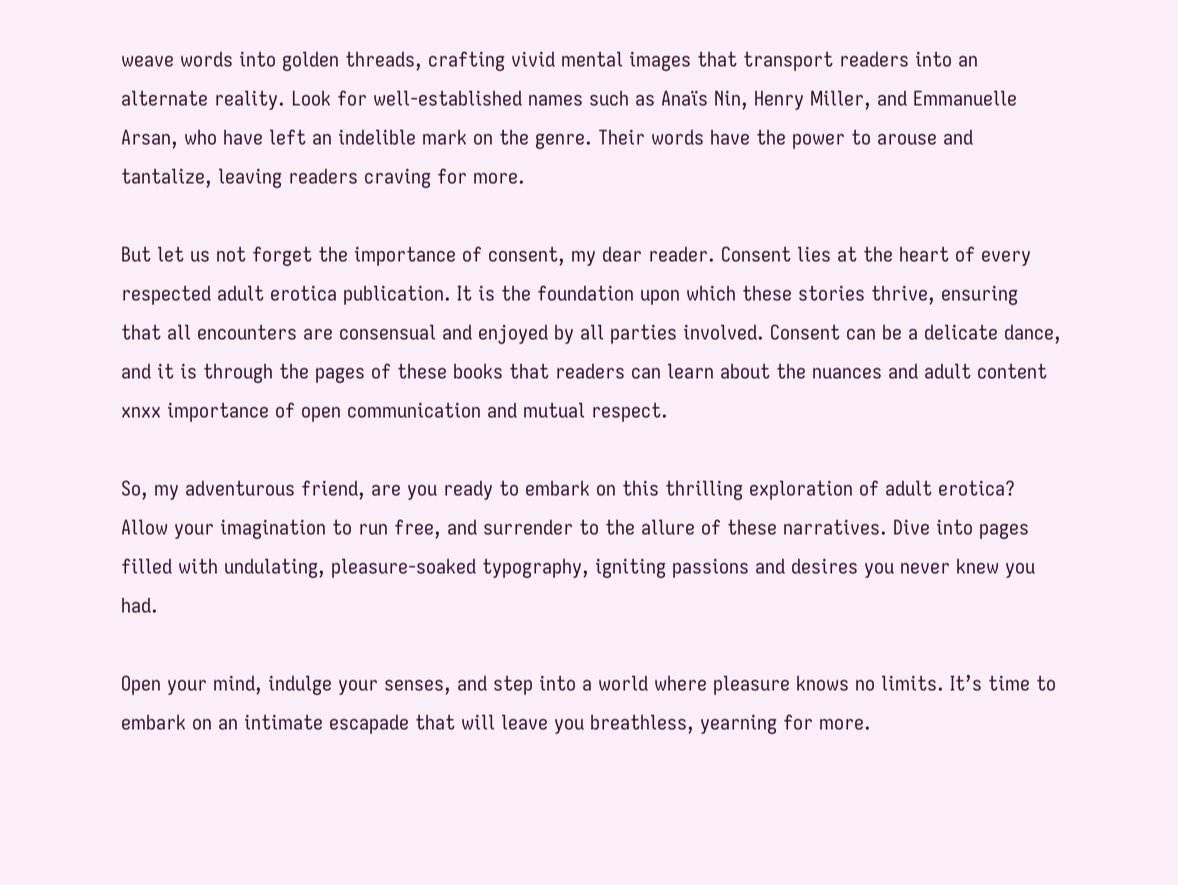weave words into golden threads, crafting vivid mental images that transport readers into an alternate reality. Look for well-established names such as Anaïs Nin, Henry Miller, and Emmanuelle Arsan, who have left an indelible mark on the genre. Their words have the power to arouse and tantalize, leaving readers craving for more.

But let us not forget the importance of consent, my dear reader. Consent lies at the heart of every respected adult erotica publication. It is the foundation upon which these stories thrive, ensuring that all encounters are consensual and enjoyed by all parties involved. Consent can be a delicate dance, and it is through the pages of these books that readers can learn about the nuances and adult content xnxx importance of open communication and mutual respect.

So, my adventurous friend, are you ready to embark on this thrilling exploration of adult erotica? Allow your imagination to run free, and surrender to the allure of these narratives. Dive into pages filled with undulating, pleasure-soaked typography, igniting passions and desires you never knew you had.

Open your mind, indulge your senses, and step into a world where pleasure knows no limits. It’s time to embark on an intimate escapade that will leave you breathless, yearning for more.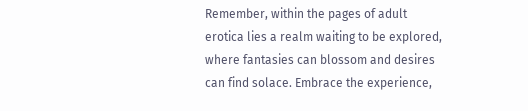Remember, within the pages of adult erotica lies a realm waiting to be explored, where fantasies can blossom and desires can find solace. Embrace the experience,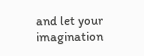and let your imagination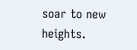soar to new heights.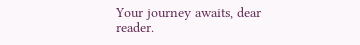Your journey awaits, dear reader.